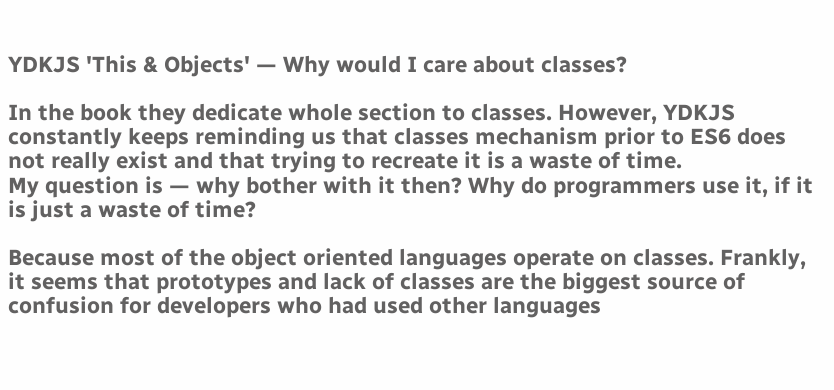YDKJS 'This & Objects' — Why would I care about classes?

In the book they dedicate whole section to classes. However, YDKJS constantly keeps reminding us that classes mechanism prior to ES6 does not really exist and that trying to recreate it is a waste of time.
My question is — why bother with it then? Why do programmers use it, if it is just a waste of time?

Because most of the object oriented languages operate on classes. Frankly, it seems that prototypes and lack of classes are the biggest source of confusion for developers who had used other languages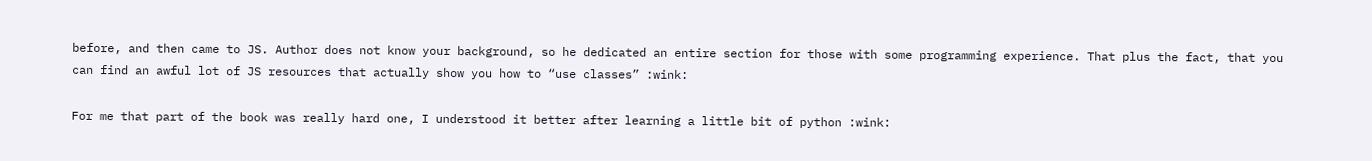before, and then came to JS. Author does not know your background, so he dedicated an entire section for those with some programming experience. That plus the fact, that you can find an awful lot of JS resources that actually show you how to “use classes” :wink:

For me that part of the book was really hard one, I understood it better after learning a little bit of python :wink: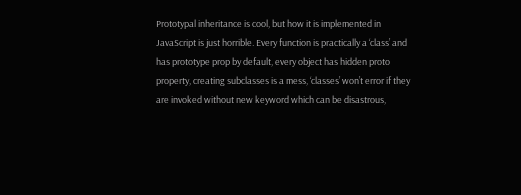Prototypal inheritance is cool, but how it is implemented in JavaScript is just horrible. Every function is practically a ‘class’ and has prototype prop by default, every object has hidden proto property, creating subclasses is a mess, ‘classes’ won’t error if they are invoked without new keyword which can be disastrous,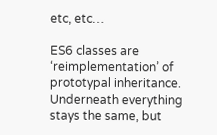etc, etc…

ES6 classes are ‘reimplementation’ of prototypal inheritance. Underneath everything stays the same, but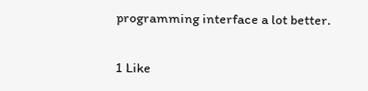programming interface a lot better.

1 Like